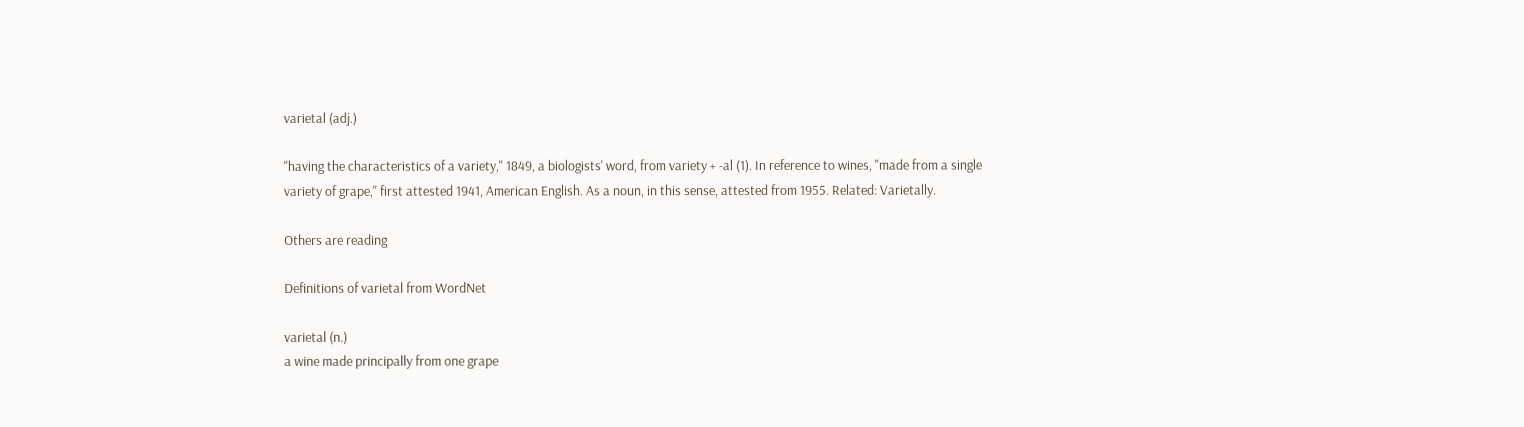varietal (adj.)

"having the characteristics of a variety," 1849, a biologists' word, from variety + -al (1). In reference to wines, "made from a single variety of grape," first attested 1941, American English. As a noun, in this sense, attested from 1955. Related: Varietally.

Others are reading

Definitions of varietal from WordNet

varietal (n.)
a wine made principally from one grape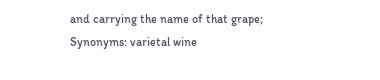and carrying the name of that grape;
Synonyms: varietal wine